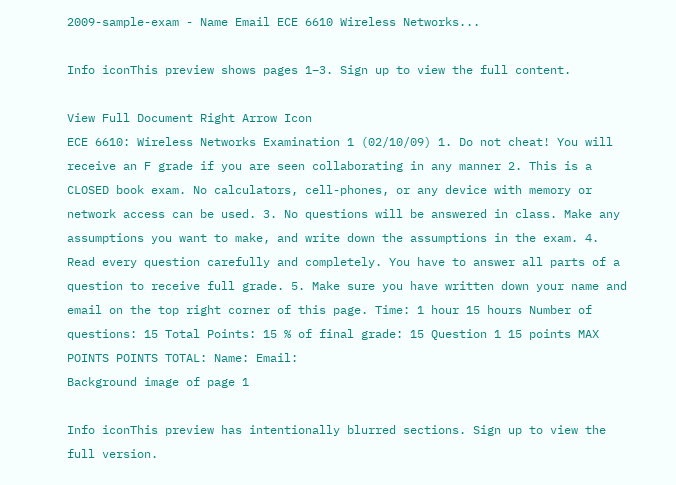2009-sample-exam - Name Email ECE 6610 Wireless Networks...

Info iconThis preview shows pages 1–3. Sign up to view the full content.

View Full Document Right Arrow Icon
ECE 6610: Wireless Networks Examination 1 (02/10/09) 1. Do not cheat! You will receive an F grade if you are seen collaborating in any manner 2. This is a CLOSED book exam. No calculators, cell-phones, or any device with memory or network access can be used. 3. No questions will be answered in class. Make any assumptions you want to make, and write down the assumptions in the exam. 4. Read every question carefully and completely. You have to answer all parts of a question to receive full grade. 5. Make sure you have written down your name and email on the top right corner of this page. Time: 1 hour 15 hours Number of questions: 15 Total Points: 15 % of final grade: 15 Question 1 15 points MAX POINTS POINTS TOTAL: Name: Email:
Background image of page 1

Info iconThis preview has intentionally blurred sections. Sign up to view the full version.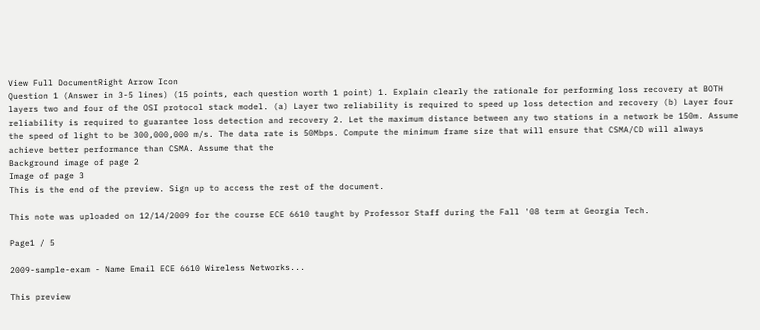View Full DocumentRight Arrow Icon
Question 1 (Answer in 3-5 lines) (15 points, each question worth 1 point) 1. Explain clearly the rationale for performing loss recovery at BOTH layers two and four of the OSI protocol stack model. (a) Layer two reliability is required to speed up loss detection and recovery (b) Layer four reliability is required to guarantee loss detection and recovery 2. Let the maximum distance between any two stations in a network be 150m. Assume the speed of light to be 300,000,000 m/s. The data rate is 50Mbps. Compute the minimum frame size that will ensure that CSMA/CD will always achieve better performance than CSMA. Assume that the
Background image of page 2
Image of page 3
This is the end of the preview. Sign up to access the rest of the document.

This note was uploaded on 12/14/2009 for the course ECE 6610 taught by Professor Staff during the Fall '08 term at Georgia Tech.

Page1 / 5

2009-sample-exam - Name Email ECE 6610 Wireless Networks...

This preview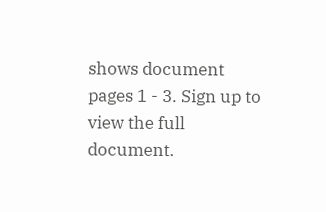shows document pages 1 - 3. Sign up to view the full document.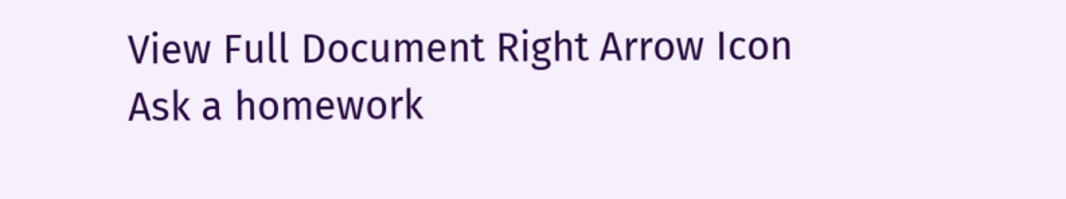View Full Document Right Arrow Icon
Ask a homework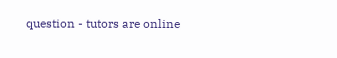question - tutors are online